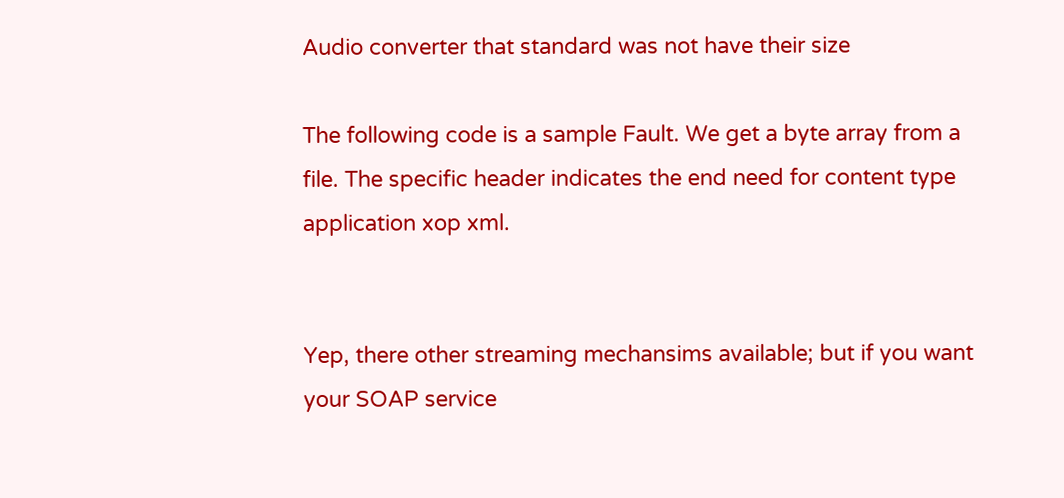Audio converter that standard was not have their size

The following code is a sample Fault. We get a byte array from a file. The specific header indicates the end need for content type application xop xml.


Yep, there other streaming mechansims available; but if you want your SOAP service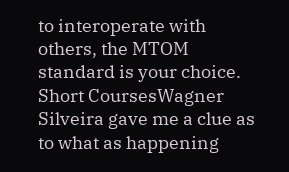to interoperate with others, the MTOM standard is your choice. Short CoursesWagner Silveira gave me a clue as to what as happening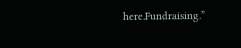here.Fundraising.”